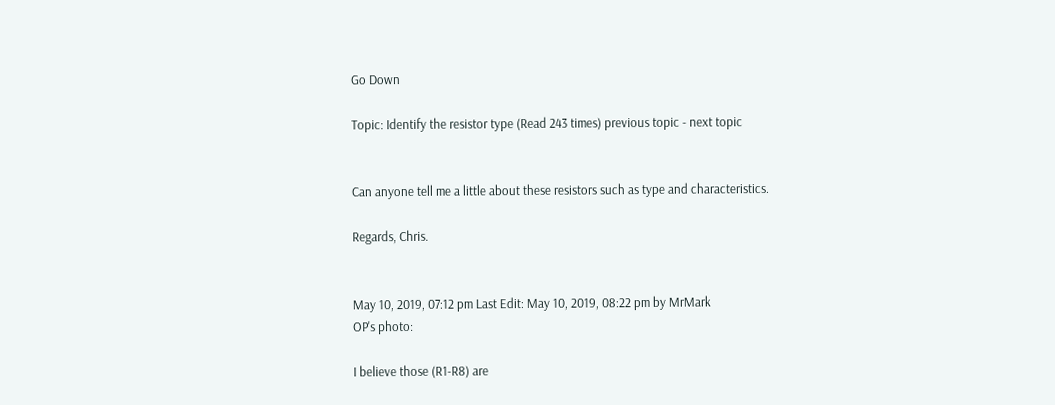Go Down

Topic: Identify the resistor type (Read 243 times) previous topic - next topic


Can anyone tell me a little about these resistors such as type and characteristics.

Regards, Chris.


May 10, 2019, 07:12 pm Last Edit: May 10, 2019, 08:22 pm by MrMark
OP's photo:

I believe those (R1-R8) are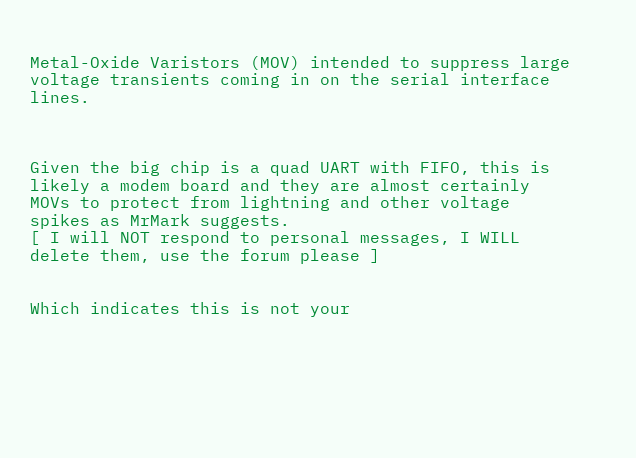Metal-Oxide Varistors (MOV) intended to suppress large voltage transients coming in on the serial interface lines.



Given the big chip is a quad UART with FIFO, this is likely a modem board and they are almost certainly MOVs to protect from lightning and other voltage spikes as MrMark suggests.
[ I will NOT respond to personal messages, I WILL delete them, use the forum please ]


Which indicates this is not your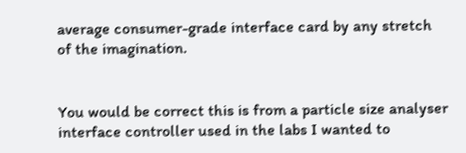average consumer-grade interface card by any stretch of the imagination.


You would be correct this is from a particle size analyser interface controller used in the labs I wanted to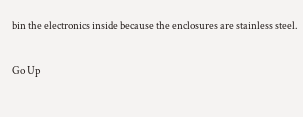bin the electronics inside because the enclosures are stainless steel.

Go Up